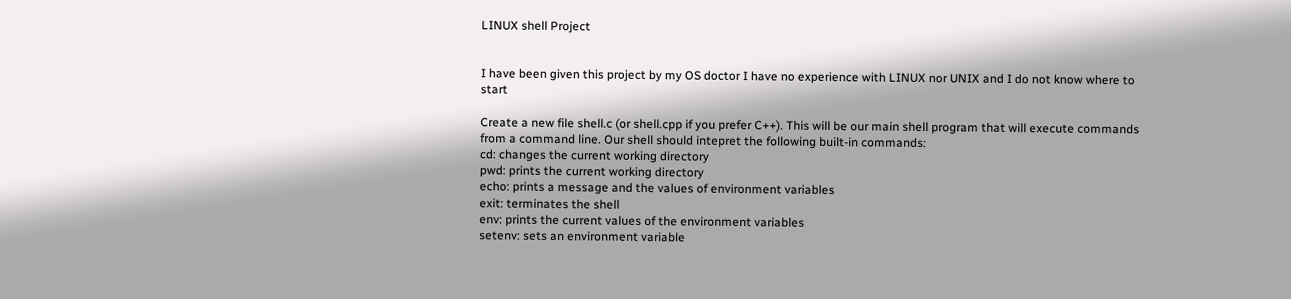LINUX shell Project


I have been given this project by my OS doctor I have no experience with LINUX nor UNIX and I do not know where to start

Create a new file shell.c (or shell.cpp if you prefer C++). This will be our main shell program that will execute commands from a command line. Our shell should intepret the following built-in commands:
cd: changes the current working directory
pwd: prints the current working directory
echo: prints a message and the values of environment variables
exit: terminates the shell
env: prints the current values of the environment variables
setenv: sets an environment variable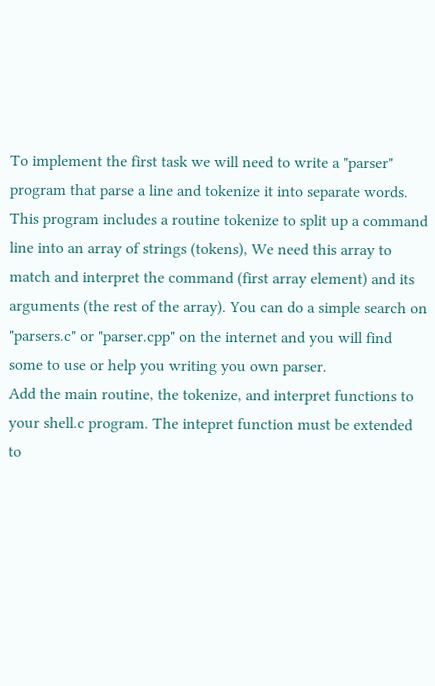To implement the first task we will need to write a "parser" program that parse a line and tokenize it into separate words. This program includes a routine tokenize to split up a command line into an array of strings (tokens), We need this array to match and interpret the command (first array element) and its arguments (the rest of the array). You can do a simple search on "parsers.c" or "parser.cpp" on the internet and you will find some to use or help you writing you own parser.
Add the main routine, the tokenize, and interpret functions to your shell.c program. The intepret function must be extended to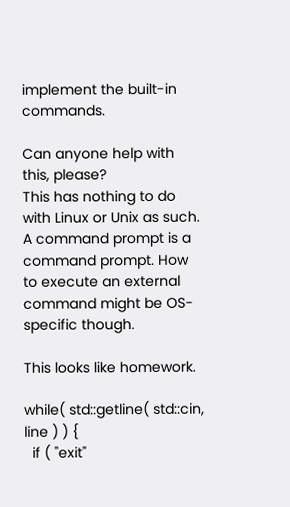implement the built-in commands.

Can anyone help with this, please?
This has nothing to do with Linux or Unix as such. A command prompt is a command prompt. How to execute an external command might be OS-specific though.

This looks like homework.

while( std::getline( std::cin, line ) ) {
  if ( "exit"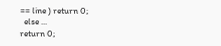== line ) return 0;
  else ...
return 0;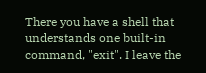There you have a shell that understands one built-in command, "exit". I leave the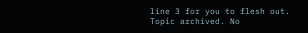line 3 for you to flesh out.
Topic archived. No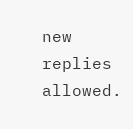new replies allowed.